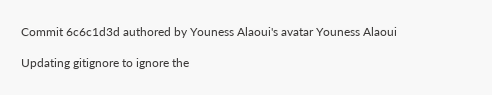Commit 6c6c1d3d authored by Youness Alaoui's avatar Youness Alaoui

Updating gitignore to ignore the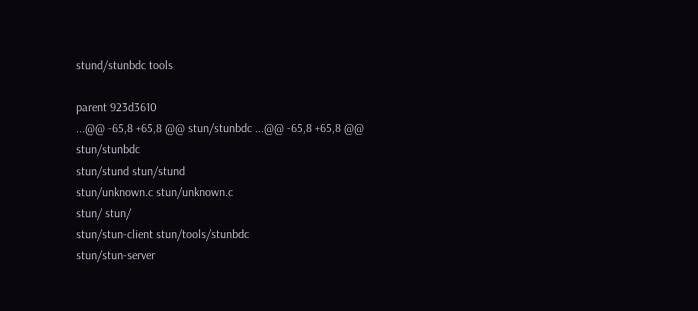stund/stunbdc tools

parent 923d3610
...@@ -65,8 +65,8 @@ stun/stunbdc ...@@ -65,8 +65,8 @@ stun/stunbdc
stun/stund stun/stund
stun/unknown.c stun/unknown.c
stun/ stun/
stun/stun-client stun/tools/stunbdc
stun/stun-server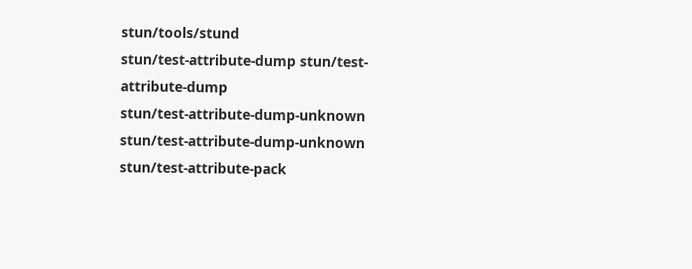stun/tools/stund
stun/test-attribute-dump stun/test-attribute-dump
stun/test-attribute-dump-unknown stun/test-attribute-dump-unknown
stun/test-attribute-pack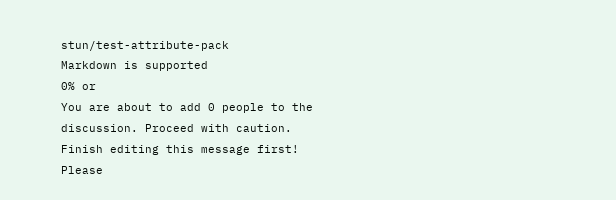stun/test-attribute-pack
Markdown is supported
0% or
You are about to add 0 people to the discussion. Proceed with caution.
Finish editing this message first!
Please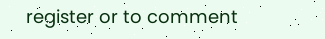register or to comment